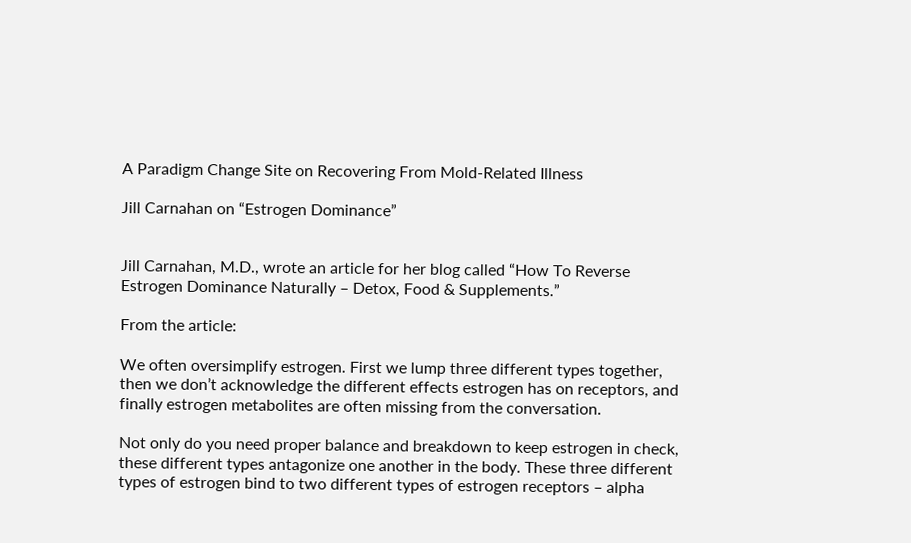A Paradigm Change Site on Recovering From Mold-Related Illness

Jill Carnahan on “Estrogen Dominance”


Jill Carnahan, M.D., wrote an article for her blog called “How To Reverse Estrogen Dominance Naturally – Detox, Food & Supplements.”

From the article:

We often oversimplify estrogen. First we lump three different types together, then we don’t acknowledge the different effects estrogen has on receptors, and finally estrogen metabolites are often missing from the conversation.

Not only do you need proper balance and breakdown to keep estrogen in check, these different types antagonize one another in the body. These three different types of estrogen bind to two different types of estrogen receptors – alpha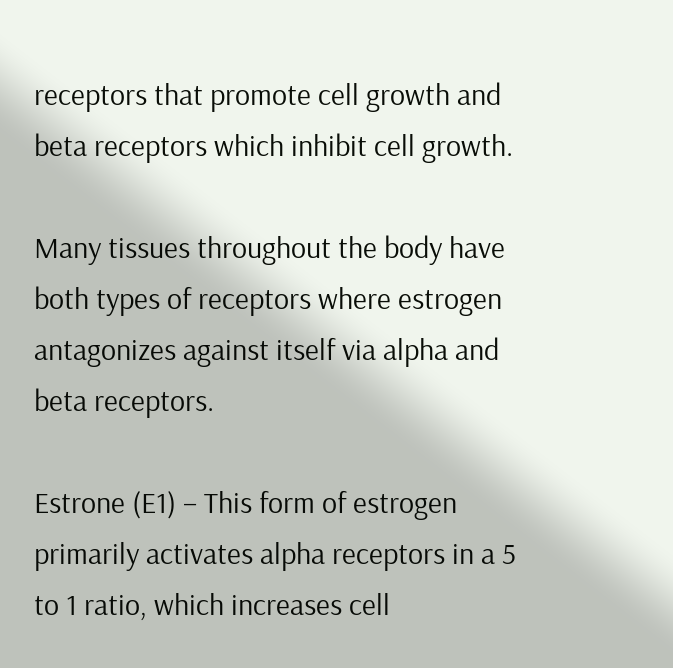receptors that promote cell growth and beta receptors which inhibit cell growth.

Many tissues throughout the body have both types of receptors where estrogen antagonizes against itself via alpha and beta receptors.

Estrone (E1) – This form of estrogen primarily activates alpha receptors in a 5 to 1 ratio, which increases cell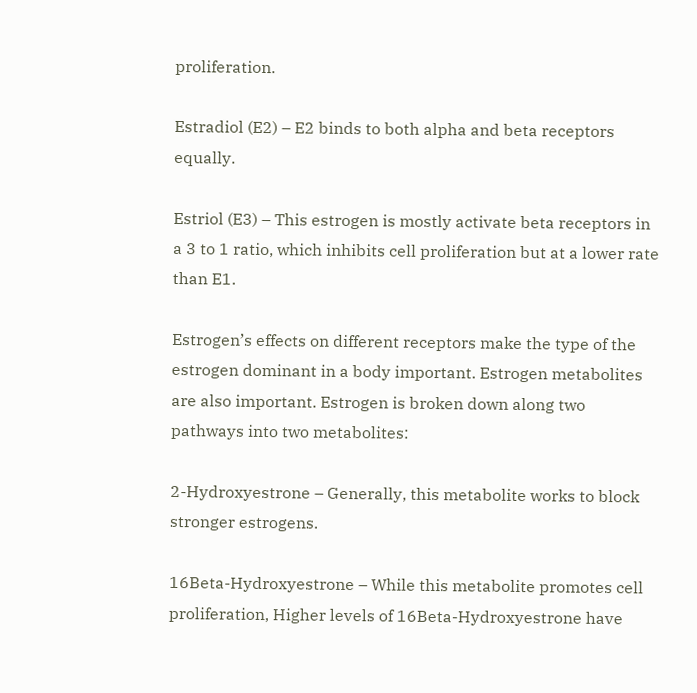proliferation.

Estradiol (E2) – E2 binds to both alpha and beta receptors equally.

Estriol (E3) – This estrogen is mostly activate beta receptors in a 3 to 1 ratio, which inhibits cell proliferation but at a lower rate than E1.

Estrogen’s effects on different receptors make the type of the estrogen dominant in a body important. Estrogen metabolites are also important. Estrogen is broken down along two pathways into two metabolites:

2-Hydroxyestrone – Generally, this metabolite works to block stronger estrogens.

16Beta-Hydroxyestrone – While this metabolite promotes cell proliferation, Higher levels of 16Beta-Hydroxyestrone have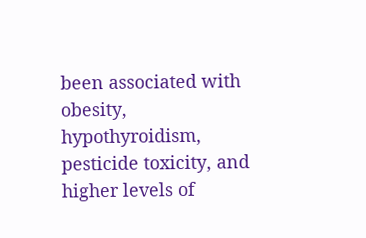been associated with obesity, hypothyroidism, pesticide toxicity, and higher levels of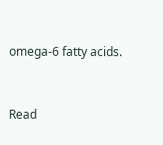omega-6 fatty acids.


Read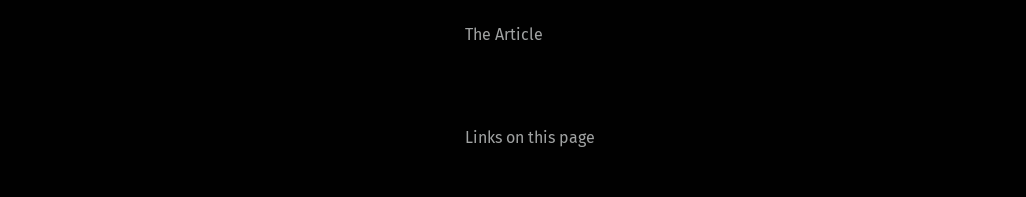The Article


Links on this page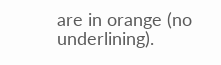are in orange (no underlining).